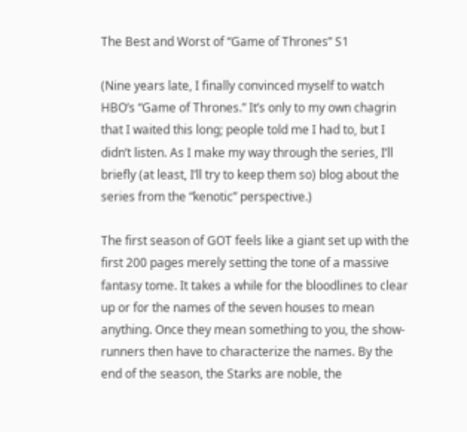The Best and Worst of “Game of Thrones” S1

(Nine years late, I finally convinced myself to watch HBO’s “Game of Thrones.” It’s only to my own chagrin that I waited this long; people told me I had to, but I didn’t listen. As I make my way through the series, I’ll briefly (at least, I’ll try to keep them so) blog about the series from the “kenotic” perspective.)

The first season of GOT feels like a giant set up with the first 200 pages merely setting the tone of a massive fantasy tome. It takes a while for the bloodlines to clear up or for the names of the seven houses to mean anything. Once they mean something to you, the show-runners then have to characterize the names. By the end of the season, the Starks are noble, the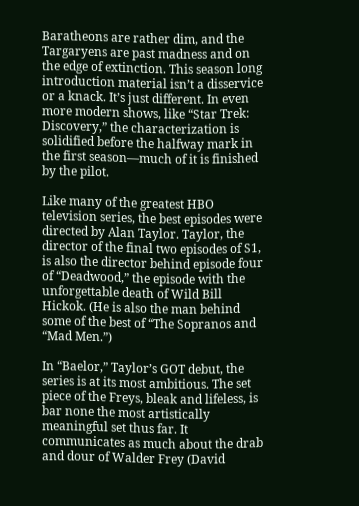Baratheons are rather dim, and the Targaryens are past madness and on the edge of extinction. This season long introduction material isn’t a disservice or a knack. It’s just different. In even more modern shows, like “Star Trek: Discovery,” the characterization is solidified before the halfway mark in the first season—much of it is finished by the pilot.

Like many of the greatest HBO television series, the best episodes were directed by Alan Taylor. Taylor, the director of the final two episodes of S1, is also the director behind episode four of “Deadwood,” the episode with the unforgettable death of Wild Bill Hickok. (He is also the man behind some of the best of “The Sopranos and “Mad Men.”)

In “Baelor,” Taylor’s GOT debut, the series is at its most ambitious. The set piece of the Freys, bleak and lifeless, is bar none the most artistically meaningful set thus far. It communicates as much about the drab and dour of Walder Frey (David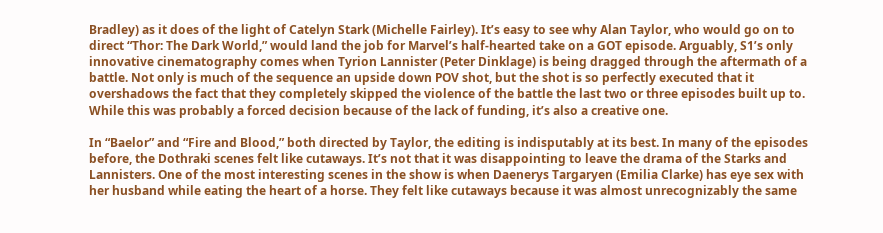Bradley) as it does of the light of Catelyn Stark (Michelle Fairley). It’s easy to see why Alan Taylor, who would go on to direct “Thor: The Dark World,” would land the job for Marvel’s half-hearted take on a GOT episode. Arguably, S1’s only innovative cinematography comes when Tyrion Lannister (Peter Dinklage) is being dragged through the aftermath of a battle. Not only is much of the sequence an upside down POV shot, but the shot is so perfectly executed that it overshadows the fact that they completely skipped the violence of the battle the last two or three episodes built up to. While this was probably a forced decision because of the lack of funding, it’s also a creative one.

In “Baelor” and “Fire and Blood,” both directed by Taylor, the editing is indisputably at its best. In many of the episodes before, the Dothraki scenes felt like cutaways. It’s not that it was disappointing to leave the drama of the Starks and Lannisters. One of the most interesting scenes in the show is when Daenerys Targaryen (Emilia Clarke) has eye sex with her husband while eating the heart of a horse. They felt like cutaways because it was almost unrecognizably the same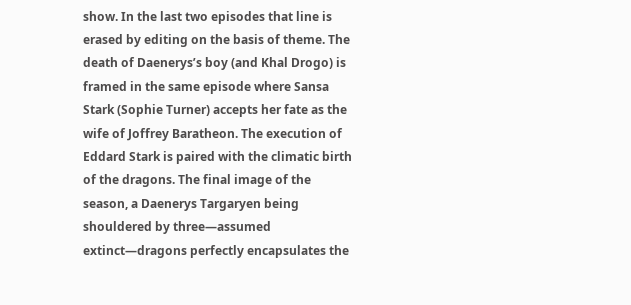show. In the last two episodes that line is erased by editing on the basis of theme. The death of Daenerys’s boy (and Khal Drogo) is framed in the same episode where Sansa Stark (Sophie Turner) accepts her fate as the wife of Joffrey Baratheon. The execution of Eddard Stark is paired with the climatic birth of the dragons. The final image of the season, a Daenerys Targaryen being shouldered by three—assumed extinct—dragons perfectly encapsulates the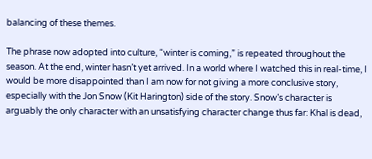balancing of these themes.

The phrase now adopted into culture, “winter is coming,” is repeated throughout the season. At the end, winter hasn’t yet arrived. In a world where I watched this in real-time, I would be more disappointed than I am now for not giving a more conclusive story, especially with the Jon Snow (Kit Harington) side of the story. Snow’s character is arguably the only character with an unsatisfying character change thus far: Khal is dead,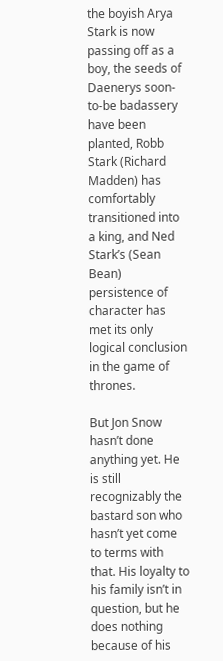the boyish Arya Stark is now passing off as a boy, the seeds of Daenerys soon-to-be badassery have been planted, Robb Stark (Richard Madden) has comfortably transitioned into a king, and Ned Stark’s (Sean Bean) persistence of character has met its only logical conclusion in the game of thrones.

But Jon Snow hasn’t done anything yet. He is still recognizably the bastard son who hasn’t yet come to terms with that. His loyalty to his family isn’t in question, but he does nothing because of his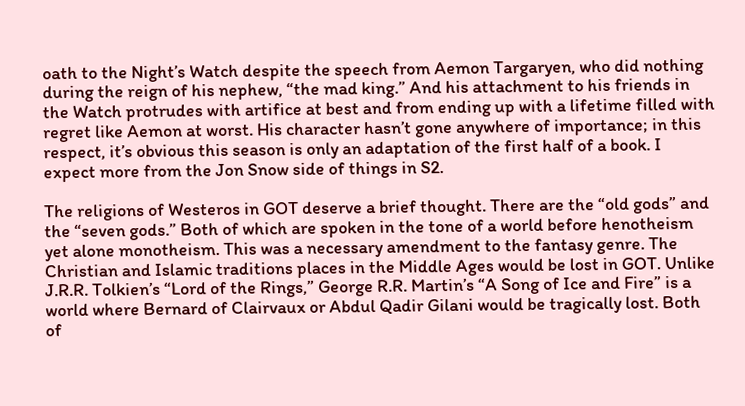oath to the Night’s Watch despite the speech from Aemon Targaryen, who did nothing during the reign of his nephew, “the mad king.” And his attachment to his friends in the Watch protrudes with artifice at best and from ending up with a lifetime filled with regret like Aemon at worst. His character hasn’t gone anywhere of importance; in this respect, it’s obvious this season is only an adaptation of the first half of a book. I expect more from the Jon Snow side of things in S2.

The religions of Westeros in GOT deserve a brief thought. There are the “old gods” and the “seven gods.” Both of which are spoken in the tone of a world before henotheism yet alone monotheism. This was a necessary amendment to the fantasy genre. The Christian and Islamic traditions places in the Middle Ages would be lost in GOT. Unlike J.R.R. Tolkien’s “Lord of the Rings,” George R.R. Martin’s “A Song of Ice and Fire” is a world where Bernard of Clairvaux or Abdul Qadir Gilani would be tragically lost. Both of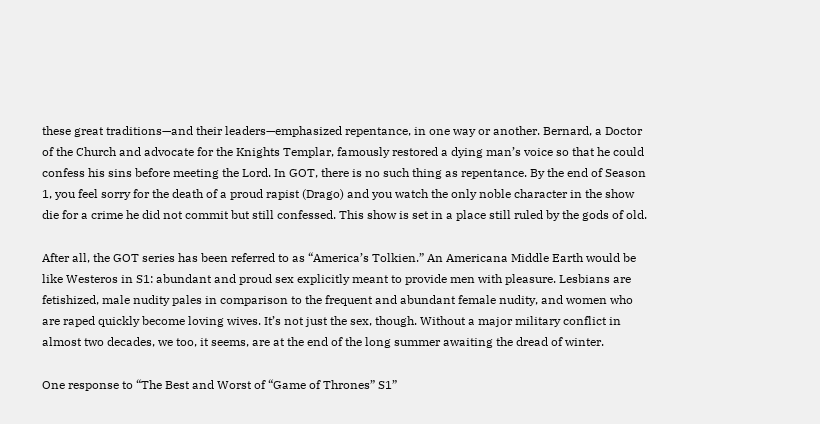these great traditions—and their leaders—emphasized repentance, in one way or another. Bernard, a Doctor of the Church and advocate for the Knights Templar, famously restored a dying man’s voice so that he could confess his sins before meeting the Lord. In GOT, there is no such thing as repentance. By the end of Season 1, you feel sorry for the death of a proud rapist (Drago) and you watch the only noble character in the show die for a crime he did not commit but still confessed. This show is set in a place still ruled by the gods of old.

After all, the GOT series has been referred to as “America’s Tolkien.” An Americana Middle Earth would be like Westeros in S1: abundant and proud sex explicitly meant to provide men with pleasure. Lesbians are fetishized, male nudity pales in comparison to the frequent and abundant female nudity, and women who are raped quickly become loving wives. It’s not just the sex, though. Without a major military conflict in almost two decades, we too, it seems, are at the end of the long summer awaiting the dread of winter.

One response to “The Best and Worst of “Game of Thrones” S1”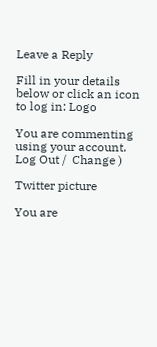Leave a Reply

Fill in your details below or click an icon to log in: Logo

You are commenting using your account. Log Out /  Change )

Twitter picture

You are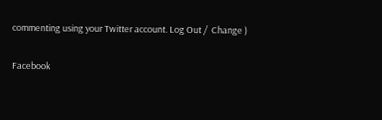commenting using your Twitter account. Log Out /  Change )

Facebook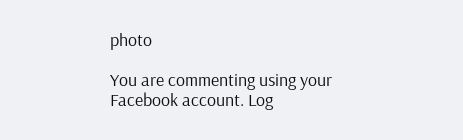photo

You are commenting using your Facebook account. Log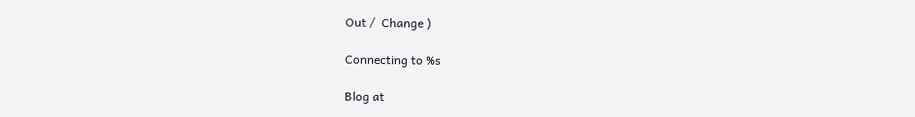Out /  Change )

Connecting to %s

Blog at